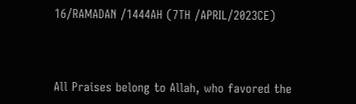16/RAMADAN /1444AH (7TH /APRIL/2023CE)



All Praises belong to Allah, who favored the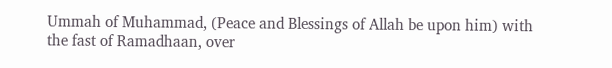Ummah of Muhammad, (Peace and Blessings of Allah be upon him) with the fast of Ramadhaan, over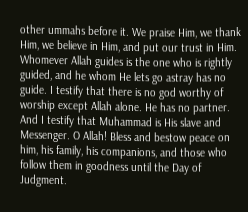other ummahs before it. We praise Him, we thank Him, we believe in Him, and put our trust in Him. Whomever Allah guides is the one who is rightly guided, and he whom He lets go astray has no guide. I testify that there is no god worthy of worship except Allah alone. He has no partner. And I testify that Muhammad is His slave and Messenger. O Allah! Bless and bestow peace on him, his family, his companions, and those who follow them in goodness until the Day of Judgment.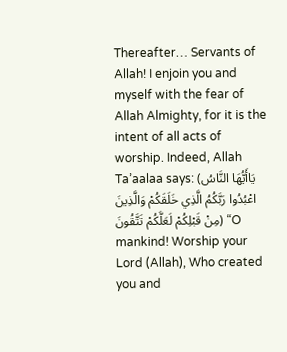Thereafter… Servants of Allah! I enjoin you and myself with the fear of Allah Almighty, for it is the intent of all acts of worship. Indeed, Allah Ta’aalaa says: (يَاأَيُّهَا النَّاسُ اعْبُدُوا رَبَّكُمُ الَّذِي خَلَقَكُمْ وَالَّذِينَ مِنْ قَبْلِكُمْ لَعَلَّكُمْ تَتَّقُونَ) “O mankind! Worship your Lord (Allah), Who created you and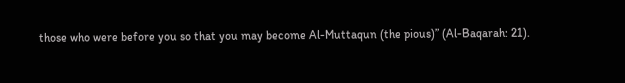those who were before you so that you may become Al-Muttaqun (the pious)” (Al-Baqarah: 21).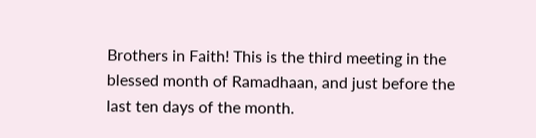Brothers in Faith! This is the third meeting in the blessed month of Ramadhaan, and just before the last ten days of the month.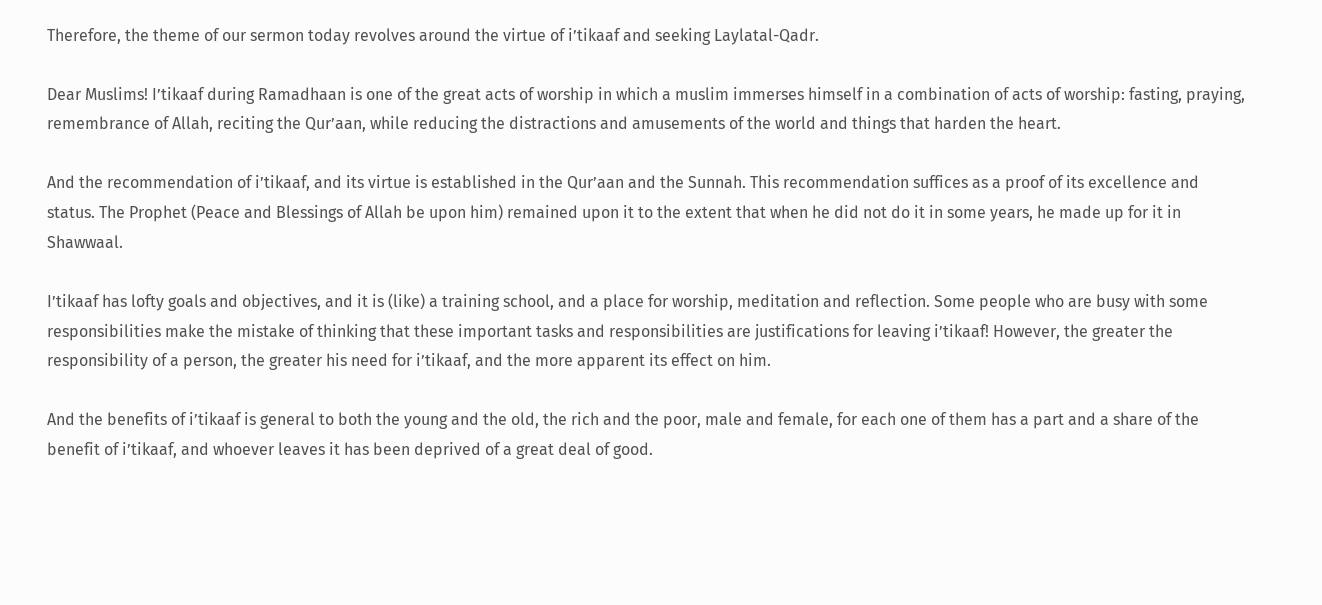Therefore, the theme of our sermon today revolves around the virtue of i’tikaaf and seeking Laylatal-Qadr.

Dear Muslims! I’tikaaf during Ramadhaan is one of the great acts of worship in which a muslim immerses himself in a combination of acts of worship: fasting, praying, remembrance of Allah, reciting the Qur’aan, while reducing the distractions and amusements of the world and things that harden the heart.

And the recommendation of i’tikaaf, and its virtue is established in the Qur’aan and the Sunnah. This recommendation suffices as a proof of its excellence and status. The Prophet (Peace and Blessings of Allah be upon him) remained upon it to the extent that when he did not do it in some years, he made up for it in Shawwaal.

I’tikaaf has lofty goals and objectives, and it is (like) a training school, and a place for worship, meditation and reflection. Some people who are busy with some responsibilities make the mistake of thinking that these important tasks and responsibilities are justifications for leaving i’tikaaf! However, the greater the responsibility of a person, the greater his need for i’tikaaf, and the more apparent its effect on him.

And the benefits of i’tikaaf is general to both the young and the old, the rich and the poor, male and female, for each one of them has a part and a share of the benefit of i’tikaaf, and whoever leaves it has been deprived of a great deal of good.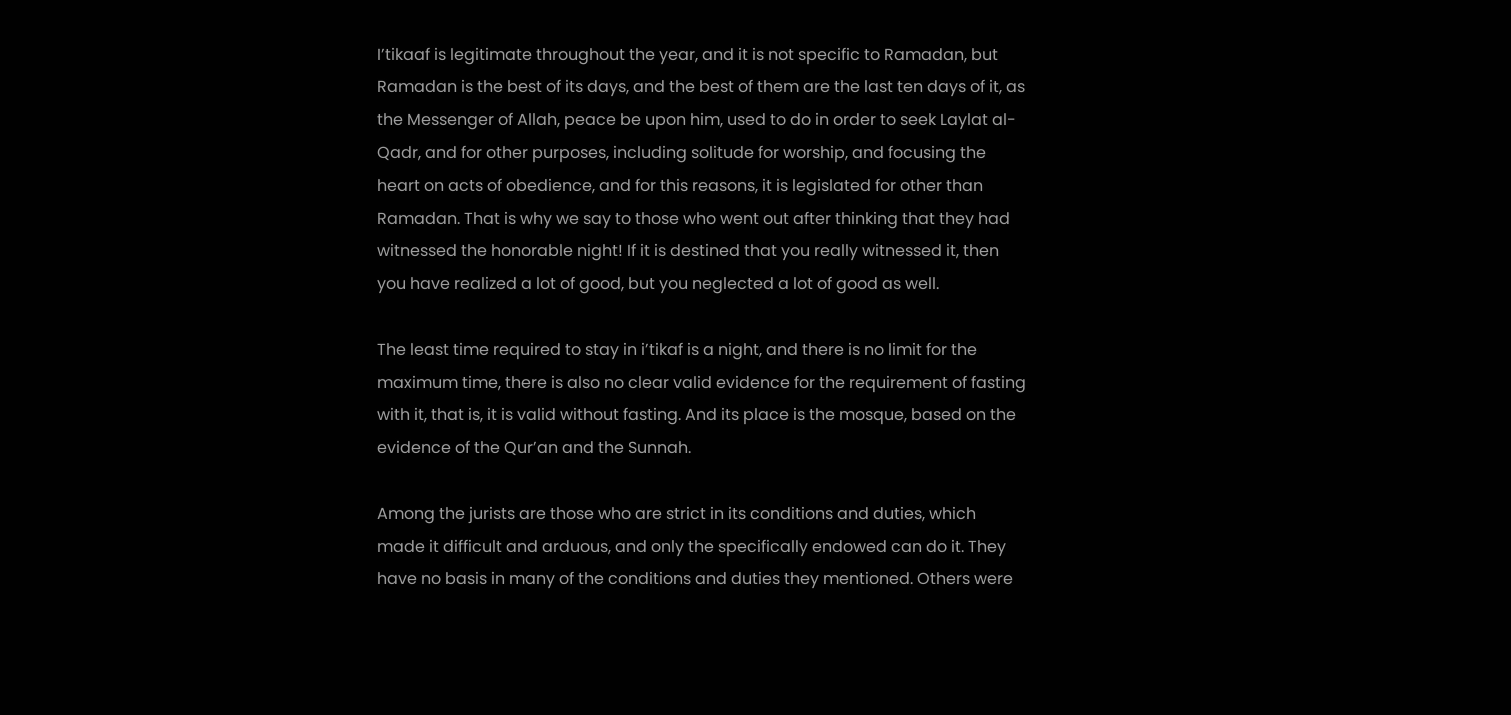I’tikaaf is legitimate throughout the year, and it is not specific to Ramadan, but Ramadan is the best of its days, and the best of them are the last ten days of it, as the Messenger of Allah, peace be upon him, used to do in order to seek Laylat al-Qadr, and for other purposes, including solitude for worship, and focusing the heart on acts of obedience, and for this reasons, it is legislated for other than Ramadan. That is why we say to those who went out after thinking that they had witnessed the honorable night! If it is destined that you really witnessed it, then you have realized a lot of good, but you neglected a lot of good as well.

The least time required to stay in i’tikaf is a night, and there is no limit for the maximum time, there is also no clear valid evidence for the requirement of fasting with it, that is, it is valid without fasting. And its place is the mosque, based on the evidence of the Qur’an and the Sunnah.

Among the jurists are those who are strict in its conditions and duties, which made it difficult and arduous, and only the specifically endowed can do it. They have no basis in many of the conditions and duties they mentioned. Others were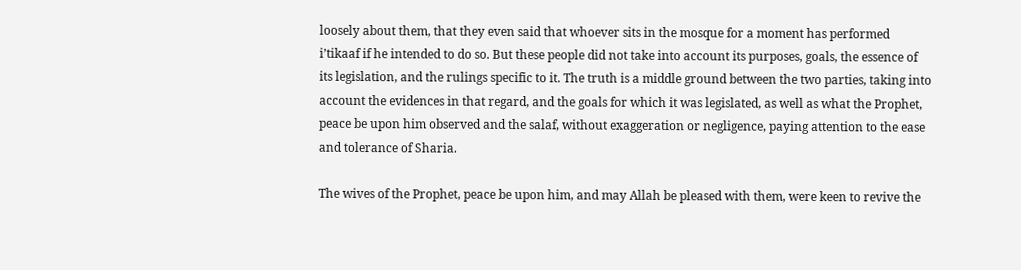loosely about them, that they even said that whoever sits in the mosque for a moment has performed i’tikaaf if he intended to do so. But these people did not take into account its purposes, goals, the essence of its legislation, and the rulings specific to it. The truth is a middle ground between the two parties, taking into account the evidences in that regard, and the goals for which it was legislated, as well as what the Prophet, peace be upon him observed and the salaf, without exaggeration or negligence, paying attention to the ease and tolerance of Sharia.

The wives of the Prophet, peace be upon him, and may Allah be pleased with them, were keen to revive the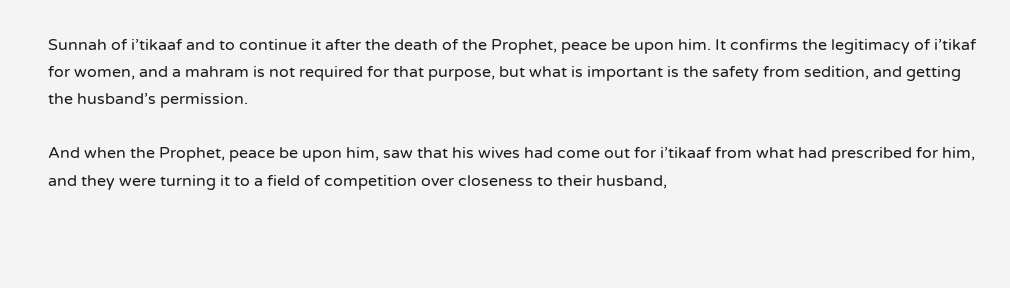Sunnah of i’tikaaf and to continue it after the death of the Prophet, peace be upon him. It confirms the legitimacy of i’tikaf for women, and a mahram is not required for that purpose, but what is important is the safety from sedition, and getting the husband’s permission.

And when the Prophet, peace be upon him, saw that his wives had come out for i’tikaaf from what had prescribed for him, and they were turning it to a field of competition over closeness to their husband,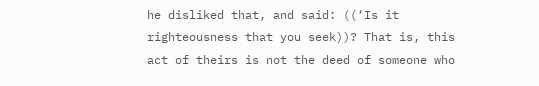he disliked that, and said: ((‘Is it righteousness that you seek))? That is, this act of theirs is not the deed of someone who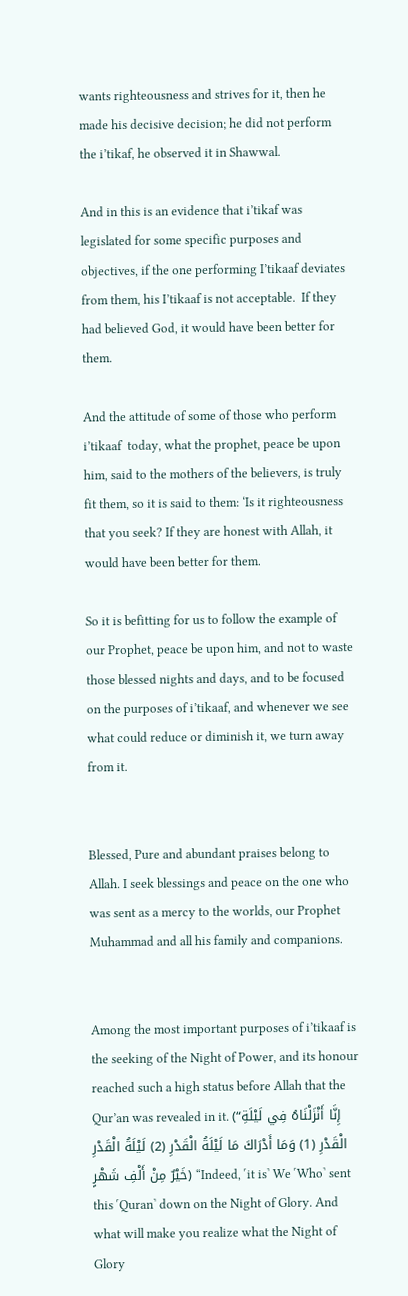wants righteousness and strives for it, then he made his decisive decision; he did not perform the i’tikaf, he observed it in Shawwal.

And in this is an evidence that i’tikaf was legislated for some specific purposes and objectives, if the one performing I’tikaaf deviates from them, his I’tikaaf is not acceptable.  If they had believed God, it would have been better for them.

And the attitude of some of those who perform i’tikaaf  today, what the prophet, peace be upon him, said to the mothers of the believers, is truly fit them, so it is said to them: ‘Is it righteousness that you seek? If they are honest with Allah, it would have been better for them.

So it is befitting for us to follow the example of our Prophet, peace be upon him, and not to waste those blessed nights and days, and to be focused on the purposes of i’tikaaf, and whenever we see what could reduce or diminish it, we turn away from it.


Blessed, Pure and abundant praises belong to Allah. I seek blessings and peace on the one who was sent as a mercy to the worlds, our Prophet Muhammad and all his family and companions.


Among the most important purposes of i’tikaaf is the seeking of the Night of Power, and its honour reached such a high status before Allah that the Qur’an was revealed in it. (“إِنَّا أَنْزَلْنَاهُ فِي لَيْلَةِ الْقَدْرِ (1) وَمَا أَدْرَاكَ مَا لَيْلَةُ الْقَدْرِ (2) لَيْلَةُ الْقَدْرِ خَيْرٌ مِنْ أَلْفِ شَهْرٍ) “Indeed, ˹it is˺ We ˹Who˺ sent this ˹Quran˺ down on the Night of Glory. And what will make you realize what the Night of Glory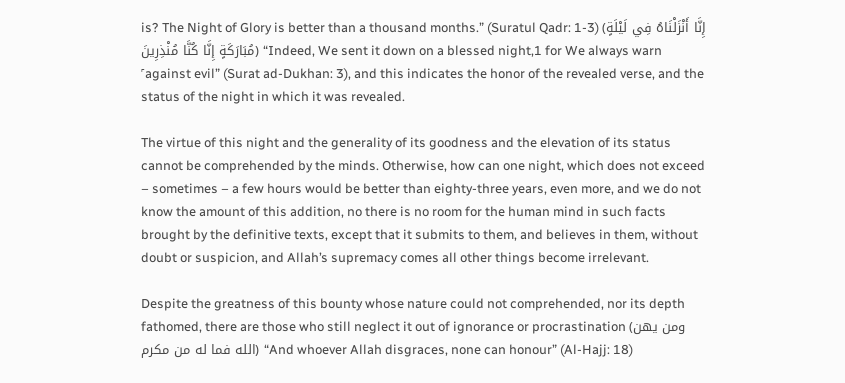is? The Night of Glory is better than a thousand months.” (Suratul Qadr: 1-3) (إِنَّا أَنْزَلْنَاهُ فِي لَيْلَةٍ مُبَارَكَةٍ إِنَّا كُنَّا مُنْذِرِينَ) “Indeed, We sent it down on a blessed night,1 for We always warn ˹against evil” (Surat ad-Dukhan: 3), and this indicates the honor of the revealed verse, and the status of the night in which it was revealed.

The virtue of this night and the generality of its goodness and the elevation of its status cannot be comprehended by the minds. Otherwise, how can one night, which does not exceed – sometimes – a few hours would be better than eighty-three years, even more, and we do not know the amount of this addition, no there is no room for the human mind in such facts brought by the definitive texts, except that it submits to them, and believes in them, without doubt or suspicion, and Allah’s supremacy comes all other things become irrelevant.

Despite the greatness of this bounty whose nature could not comprehended, nor its depth fathomed, there are those who still neglect it out of ignorance or procrastination (ومن يهن الله فما له من مكرم) “And whoever Allah disgraces, none can honour” (Al-Hajj: 18)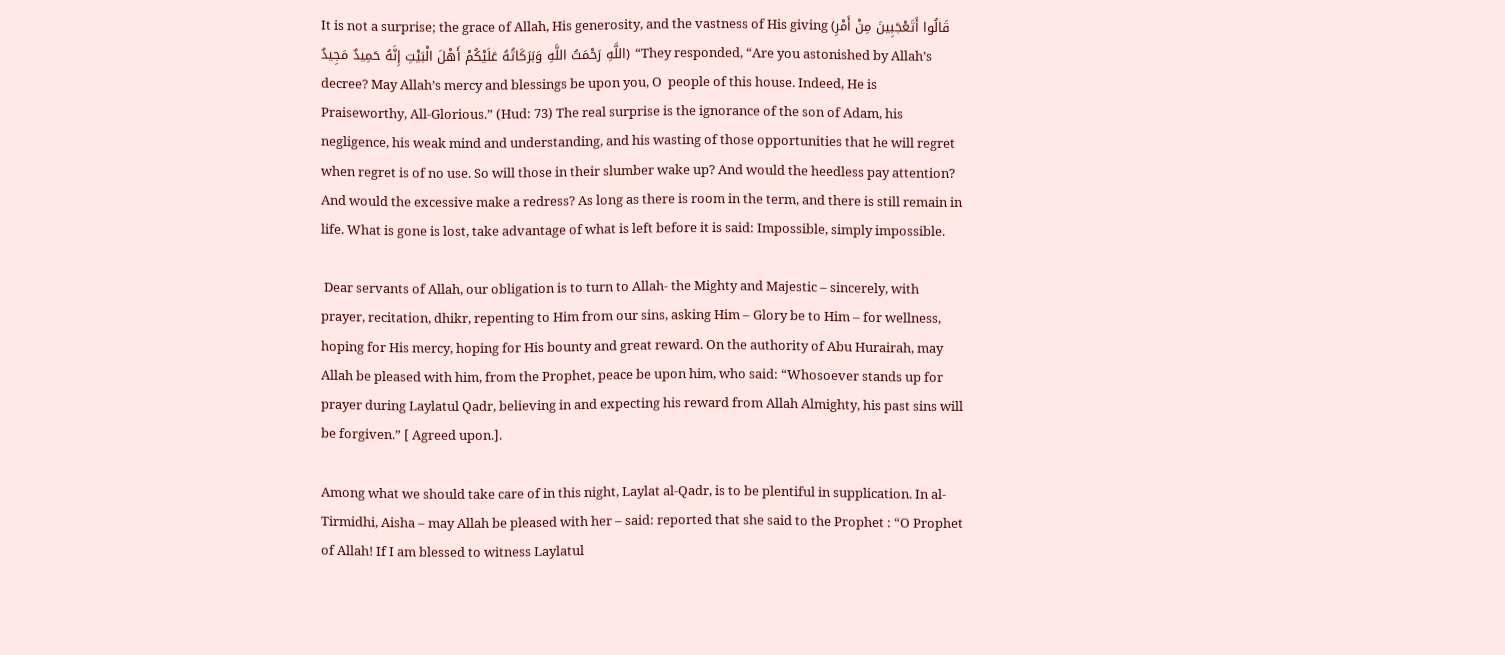It is not a surprise; the grace of Allah, His generosity, and the vastness of His giving (قَالُوا أَتَعْجَبِينَ مِنْ أَمْرِ اللَّهِ رَحْمَتُ اللَّهِ وَبَرَكَاتُهُ عَلَيْكُمْ أَهْلَ الْبَيْتِ إِنَّهُ حَمِيدٌ مَجِيدٌ) “They responded, “Are you astonished by Allah’s decree? May Allah’s mercy and blessings be upon you, O  people of this house. Indeed, He is Praiseworthy, All-Glorious.” (Hud: 73) The real surprise is the ignorance of the son of Adam, his negligence, his weak mind and understanding, and his wasting of those opportunities that he will regret when regret is of no use. So will those in their slumber wake up? And would the heedless pay attention? And would the excessive make a redress? As long as there is room in the term, and there is still remain in life. What is gone is lost, take advantage of what is left before it is said: Impossible, simply impossible.

 Dear servants of Allah, our obligation is to turn to Allah- the Mighty and Majestic – sincerely, with prayer, recitation, dhikr, repenting to Him from our sins, asking Him – Glory be to Him – for wellness, hoping for His mercy, hoping for His bounty and great reward. On the authority of Abu Hurairah, may Allah be pleased with him, from the Prophet, peace be upon him, who said: “Whosoever stands up for prayer during Laylatul Qadr, believing in and expecting his reward from Allah Almighty, his past sins will be forgiven.” [ Agreed upon.].

Among what we should take care of in this night, Laylat al-Qadr, is to be plentiful in supplication. In al-Tirmidhi, Aisha – may Allah be pleased with her – said: reported that she said to the Prophet : “O Prophet of Allah! If I am blessed to witness Laylatul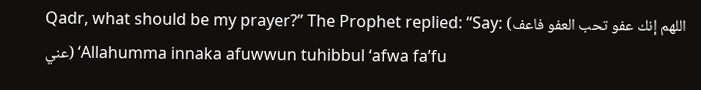Qadr, what should be my prayer?” The Prophet replied: “Say: (اللهم إنك عفو تحب العفو فاعف عني) ‘Allahumma innaka afuwwun tuhibbul ‘afwa fa’fu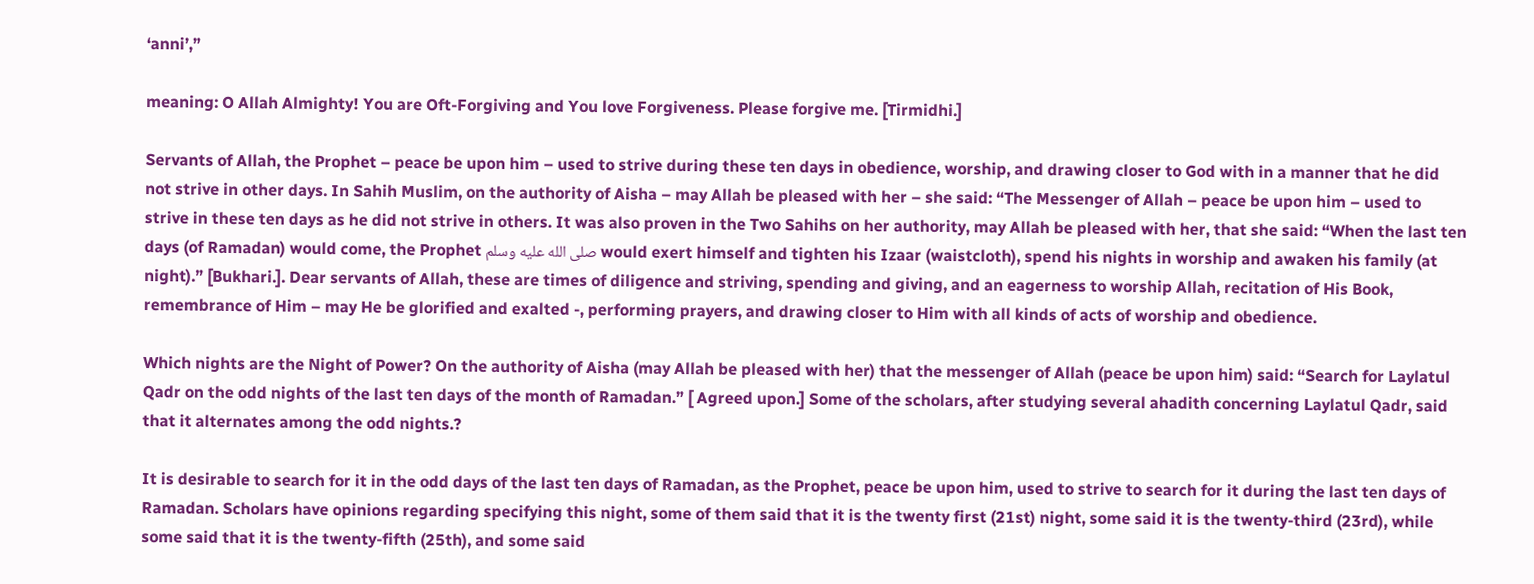‘anni’,”

meaning: O Allah Almighty! You are Oft-Forgiving and You love Forgiveness. Please forgive me. [Tirmidhi.]

Servants of Allah, the Prophet – peace be upon him – used to strive during these ten days in obedience, worship, and drawing closer to God with in a manner that he did not strive in other days. In Sahih Muslim, on the authority of Aisha – may Allah be pleased with her – she said: “The Messenger of Allah – peace be upon him – used to strive in these ten days as he did not strive in others. It was also proven in the Two Sahihs on her authority, may Allah be pleased with her, that she said: “When the last ten days (of Ramadan) would come, the Prophet صلى الله عليه وسلم would exert himself and tighten his Izaar (waistcloth), spend his nights in worship and awaken his family (at night).” [Bukhari.]. Dear servants of Allah, these are times of diligence and striving, spending and giving, and an eagerness to worship Allah, recitation of His Book, remembrance of Him – may He be glorified and exalted -, performing prayers, and drawing closer to Him with all kinds of acts of worship and obedience.

Which nights are the Night of Power? On the authority of Aisha (may Allah be pleased with her) that the messenger of Allah (peace be upon him) said: “Search for Laylatul Qadr on the odd nights of the last ten days of the month of Ramadan.” [ Agreed upon.] Some of the scholars, after studying several ahadith concerning Laylatul Qadr, said that it alternates among the odd nights.?

It is desirable to search for it in the odd days of the last ten days of Ramadan, as the Prophet, peace be upon him, used to strive to search for it during the last ten days of Ramadan. Scholars have opinions regarding specifying this night, some of them said that it is the twenty first (21st) night, some said it is the twenty-third (23rd), while some said that it is the twenty-fifth (25th), and some said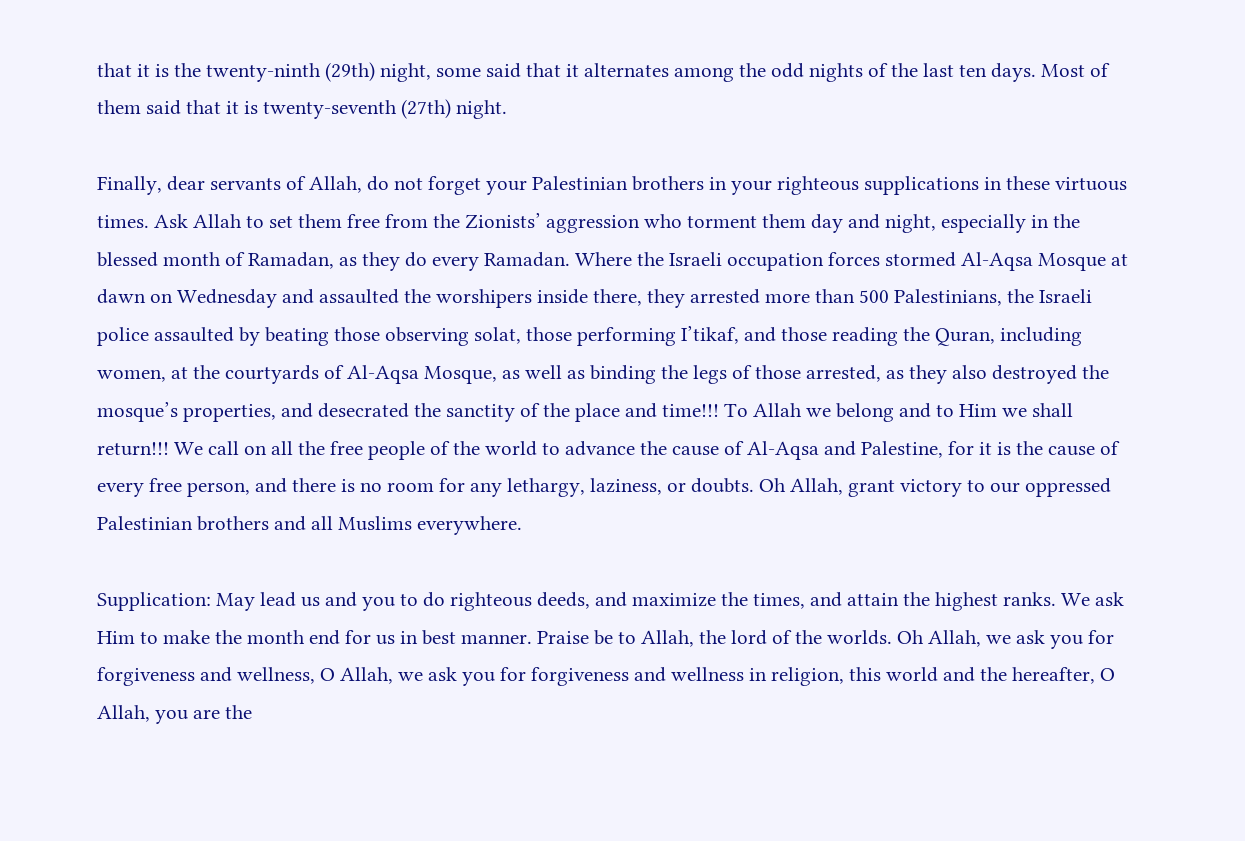that it is the twenty-ninth (29th) night, some said that it alternates among the odd nights of the last ten days. Most of them said that it is twenty-seventh (27th) night.

Finally, dear servants of Allah, do not forget your Palestinian brothers in your righteous supplications in these virtuous times. Ask Allah to set them free from the Zionists’ aggression who torment them day and night, especially in the blessed month of Ramadan, as they do every Ramadan. Where the Israeli occupation forces stormed Al-Aqsa Mosque at dawn on Wednesday and assaulted the worshipers inside there, they arrested more than 500 Palestinians, the Israeli police assaulted by beating those observing solat, those performing I’tikaf, and those reading the Quran, including women, at the courtyards of Al-Aqsa Mosque, as well as binding the legs of those arrested, as they also destroyed the mosque’s properties, and desecrated the sanctity of the place and time!!! To Allah we belong and to Him we shall return!!! We call on all the free people of the world to advance the cause of Al-Aqsa and Palestine, for it is the cause of every free person, and there is no room for any lethargy, laziness, or doubts. Oh Allah, grant victory to our oppressed Palestinian brothers and all Muslims everywhere.

Supplication: May lead us and you to do righteous deeds, and maximize the times, and attain the highest ranks. We ask Him to make the month end for us in best manner. Praise be to Allah, the lord of the worlds. Oh Allah, we ask you for forgiveness and wellness, O Allah, we ask you for forgiveness and wellness in religion, this world and the hereafter, O Allah, you are the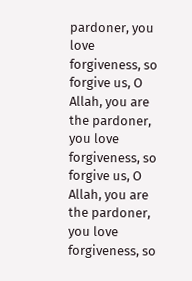pardoner, you love forgiveness, so forgive us, O Allah, you are the pardoner, you love forgiveness, so forgive us, O Allah, you are the pardoner, you love forgiveness, so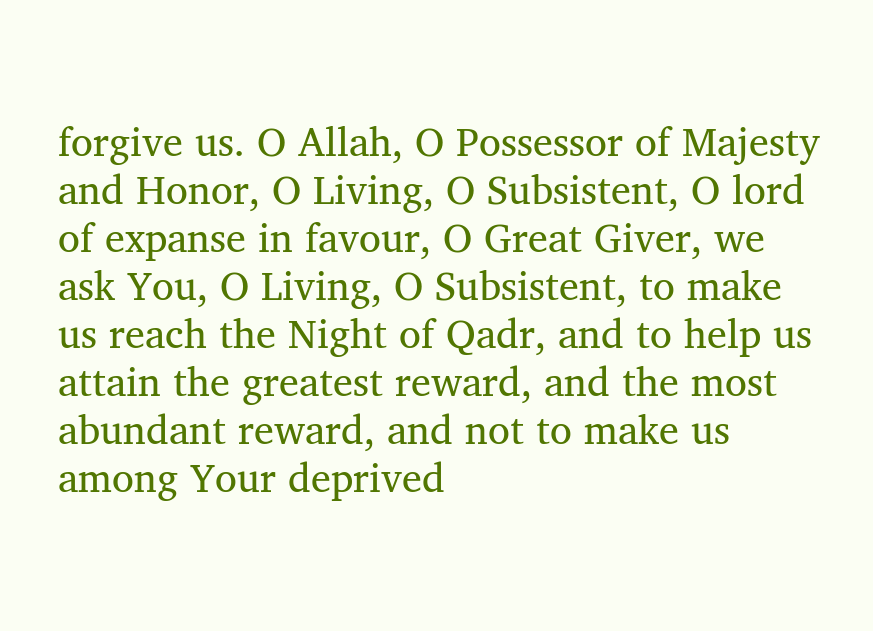forgive us. O Allah, O Possessor of Majesty and Honor, O Living, O Subsistent, O lord of expanse in favour, O Great Giver, we ask You, O Living, O Subsistent, to make us reach the Night of Qadr, and to help us attain the greatest reward, and the most abundant reward, and not to make us among Your deprived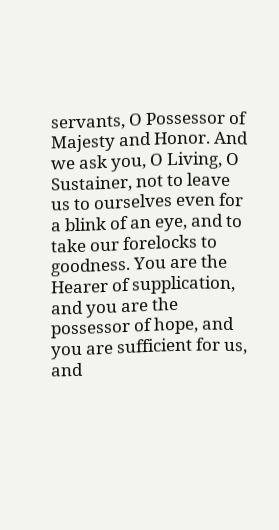servants, O Possessor of Majesty and Honor. And we ask you, O Living, O Sustainer, not to leave us to ourselves even for a blink of an eye, and to take our forelocks to goodness. You are the Hearer of supplication, and you are the possessor of hope, and you are sufficient for us, and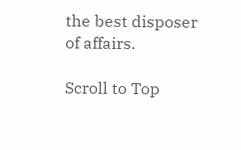the best disposer of affairs.

Scroll to Top